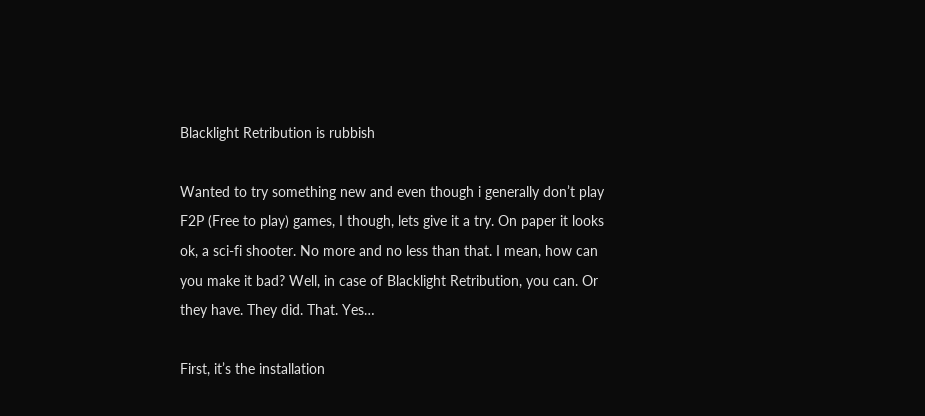Blacklight Retribution is rubbish

Wanted to try something new and even though i generally don’t play F2P (Free to play) games, I though, lets give it a try. On paper it looks ok, a sci-fi shooter. No more and no less than that. I mean, how can you make it bad? Well, in case of Blacklight Retribution, you can. Or they have. They did. That. Yes…

First, it’s the installation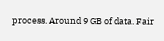process. Around 9 GB of data. Fair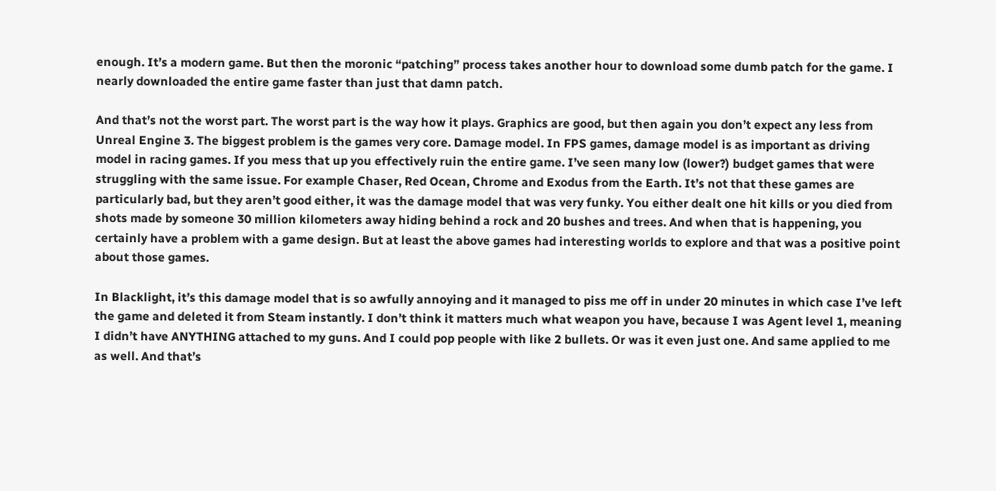enough. It’s a modern game. But then the moronic “patching” process takes another hour to download some dumb patch for the game. I nearly downloaded the entire game faster than just that damn patch.

And that’s not the worst part. The worst part is the way how it plays. Graphics are good, but then again you don’t expect any less from Unreal Engine 3. The biggest problem is the games very core. Damage model. In FPS games, damage model is as important as driving model in racing games. If you mess that up you effectively ruin the entire game. I’ve seen many low (lower?) budget games that were struggling with the same issue. For example Chaser, Red Ocean, Chrome and Exodus from the Earth. It’s not that these games are particularly bad, but they aren’t good either, it was the damage model that was very funky. You either dealt one hit kills or you died from shots made by someone 30 million kilometers away hiding behind a rock and 20 bushes and trees. And when that is happening, you certainly have a problem with a game design. But at least the above games had interesting worlds to explore and that was a positive point about those games.

In Blacklight, it’s this damage model that is so awfully annoying and it managed to piss me off in under 20 minutes in which case I’ve left the game and deleted it from Steam instantly. I don’t think it matters much what weapon you have, because I was Agent level 1, meaning I didn’t have ANYTHING attached to my guns. And I could pop people with like 2 bullets. Or was it even just one. And same applied to me as well. And that’s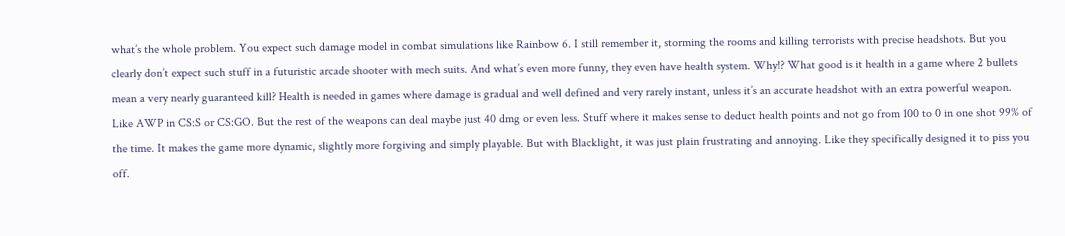what’s the whole problem. You expect such damage model in combat simulations like Rainbow 6. I still remember it, storming the rooms and killing terrorists with precise headshots. But you clearly don’t expect such stuff in a futuristic arcade shooter with mech suits. And what’s even more funny, they even have health system. Why!? What good is it health in a game where 2 bullets mean a very nearly guaranteed kill? Health is needed in games where damage is gradual and well defined and very rarely instant, unless it’s an accurate headshot with an extra powerful weapon. Like AWP in CS:S or CS:GO. But the rest of the weapons can deal maybe just 40 dmg or even less. Stuff where it makes sense to deduct health points and not go from 100 to 0 in one shot 99% of the time. It makes the game more dynamic, slightly more forgiving and simply playable. But with Blacklight, it was just plain frustrating and annoying. Like they specifically designed it to piss you off.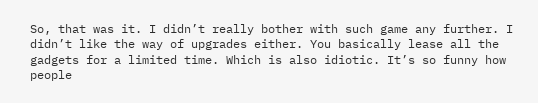So, that was it. I didn’t really bother with such game any further. I didn’t like the way of upgrades either. You basically lease all the gadgets for a limited time. Which is also idiotic. It’s so funny how people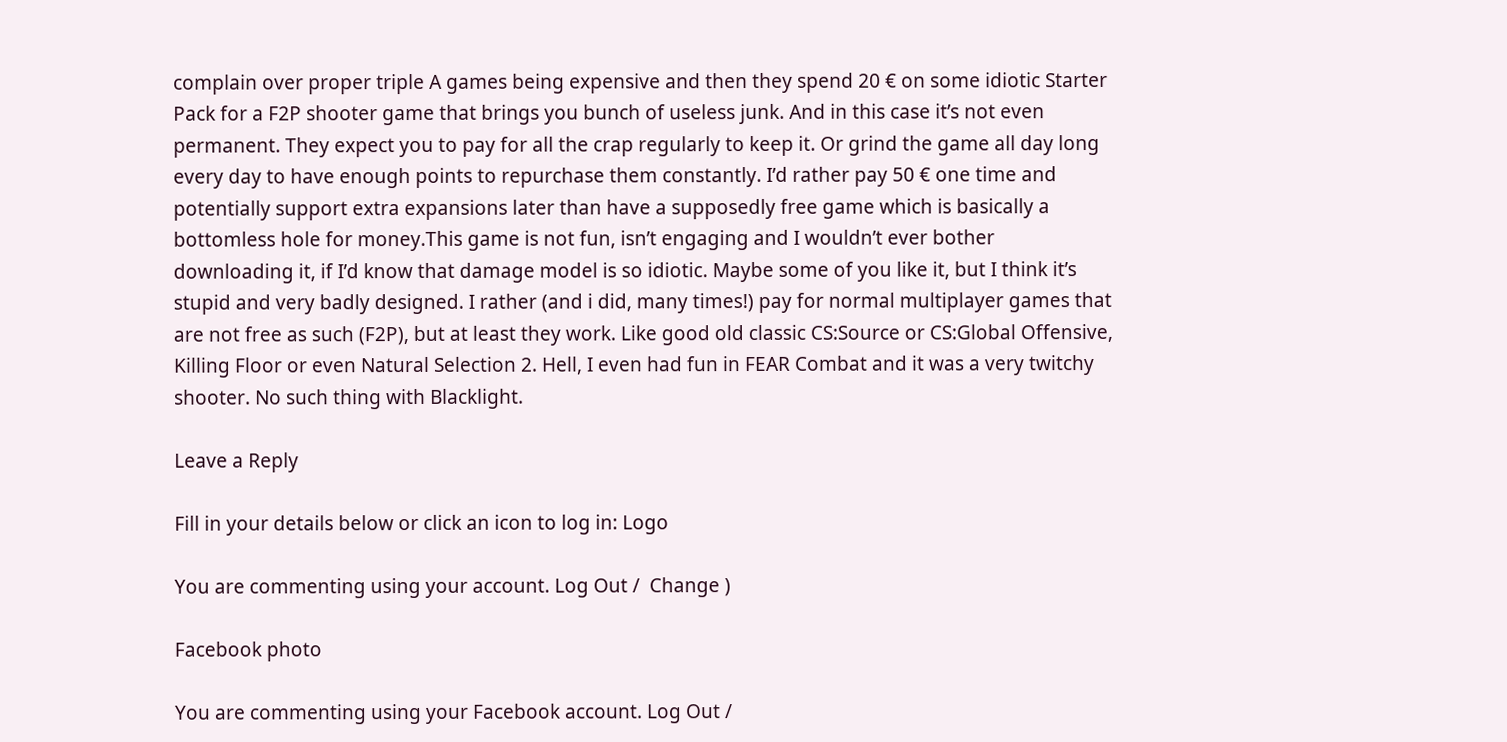complain over proper triple A games being expensive and then they spend 20 € on some idiotic Starter Pack for a F2P shooter game that brings you bunch of useless junk. And in this case it’s not even permanent. They expect you to pay for all the crap regularly to keep it. Or grind the game all day long every day to have enough points to repurchase them constantly. I’d rather pay 50 € one time and potentially support extra expansions later than have a supposedly free game which is basically a bottomless hole for money.This game is not fun, isn’t engaging and I wouldn’t ever bother downloading it, if I’d know that damage model is so idiotic. Maybe some of you like it, but I think it’s stupid and very badly designed. I rather (and i did, many times!) pay for normal multiplayer games that are not free as such (F2P), but at least they work. Like good old classic CS:Source or CS:Global Offensive, Killing Floor or even Natural Selection 2. Hell, I even had fun in FEAR Combat and it was a very twitchy shooter. No such thing with Blacklight.

Leave a Reply

Fill in your details below or click an icon to log in: Logo

You are commenting using your account. Log Out /  Change )

Facebook photo

You are commenting using your Facebook account. Log Out /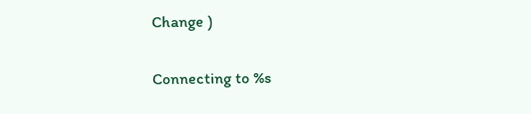Change )

Connecting to %s